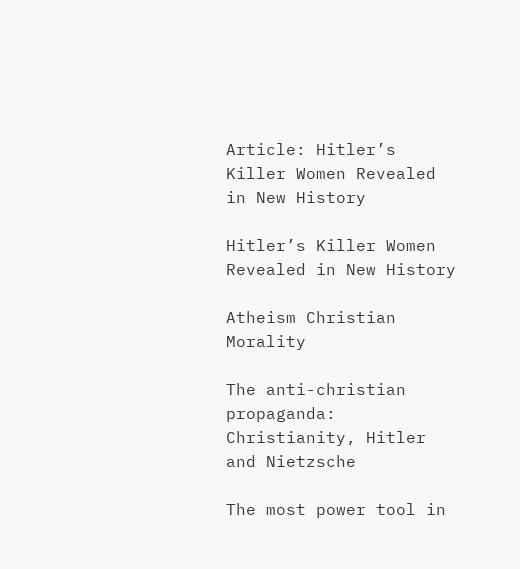Article: Hitler’s Killer Women Revealed in New History

Hitler’s Killer Women Revealed in New History

Atheism Christian Morality

The anti-christian propaganda: Christianity, Hitler and Nietzsche

The most power tool in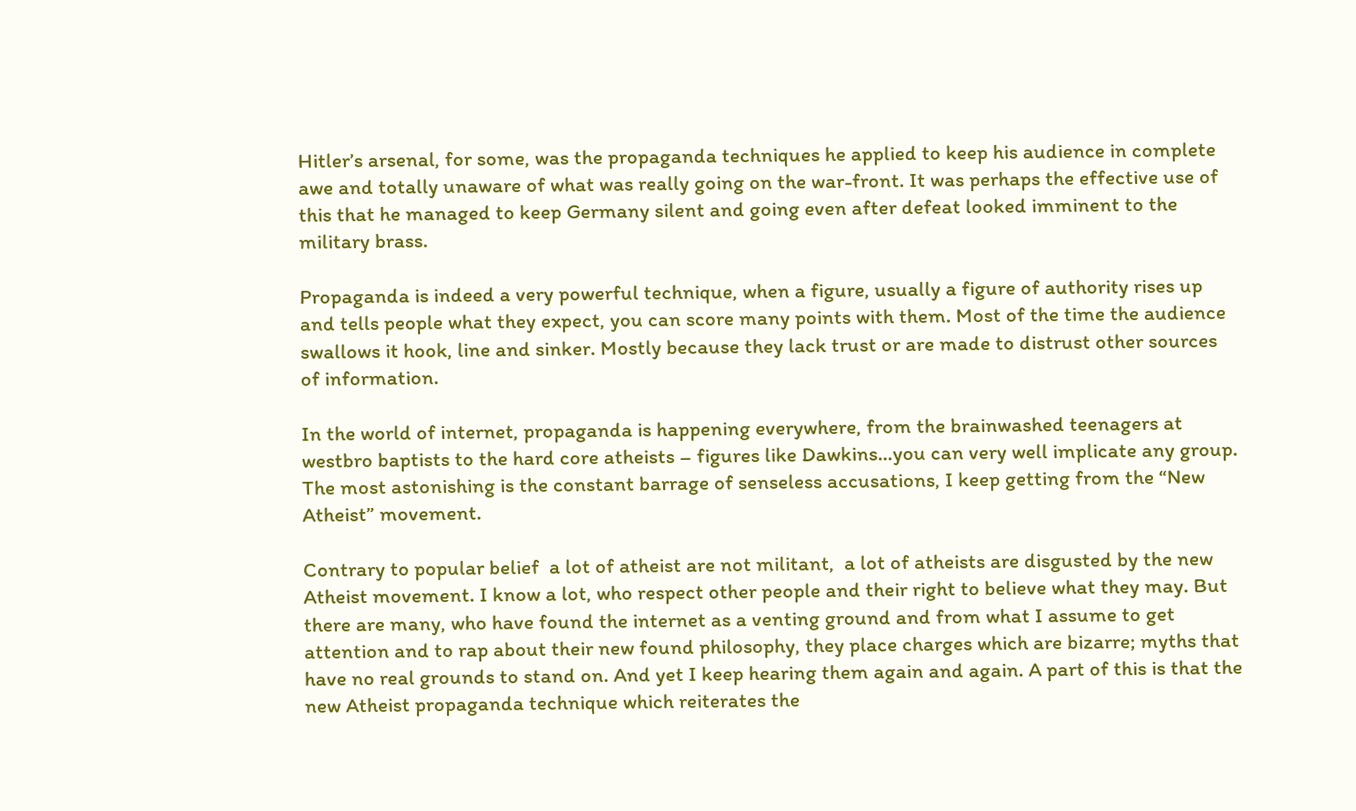Hitler’s arsenal, for some, was the propaganda techniques he applied to keep his audience in complete awe and totally unaware of what was really going on the war-front. It was perhaps the effective use of this that he managed to keep Germany silent and going even after defeat looked imminent to the military brass.

Propaganda is indeed a very powerful technique, when a figure, usually a figure of authority rises up and tells people what they expect, you can score many points with them. Most of the time the audience swallows it hook, line and sinker. Mostly because they lack trust or are made to distrust other sources of information.

In the world of internet, propaganda is happening everywhere, from the brainwashed teenagers at westbro baptists to the hard core atheists – figures like Dawkins…you can very well implicate any group. The most astonishing is the constant barrage of senseless accusations, I keep getting from the “New Atheist” movement.

Contrary to popular belief  a lot of atheist are not militant,  a lot of atheists are disgusted by the new Atheist movement. I know a lot, who respect other people and their right to believe what they may. But there are many, who have found the internet as a venting ground and from what I assume to get attention and to rap about their new found philosophy, they place charges which are bizarre; myths that have no real grounds to stand on. And yet I keep hearing them again and again. A part of this is that the new Atheist propaganda technique which reiterates the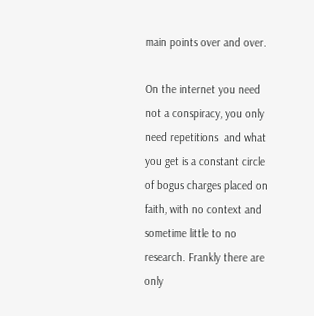main points over and over.

On the internet you need not a conspiracy, you only need repetitions  and what you get is a constant circle of bogus charges placed on faith, with no context and sometime little to no research. Frankly there are only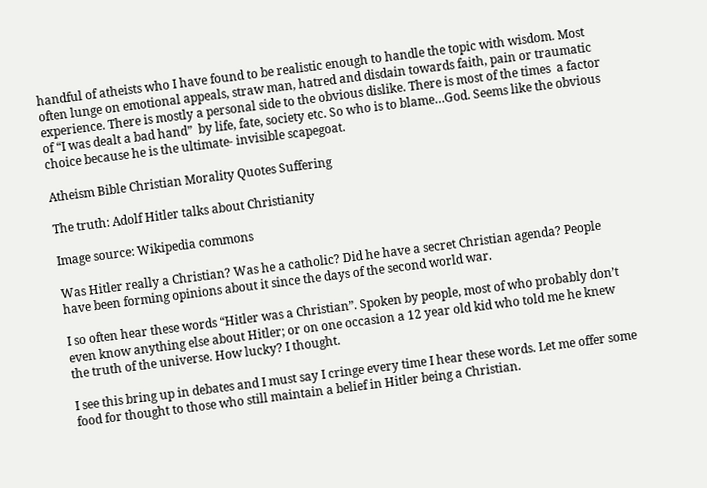handful of atheists who I have found to be realistic enough to handle the topic with wisdom. Most often lunge on emotional appeals, straw man, hatred and disdain towards faith, pain or traumatic experience. There is mostly a personal side to the obvious dislike. There is most of the times  a factor of “I was dealt a bad hand”  by life, fate, society etc. So who is to blame…God. Seems like the obvious choice because he is the ultimate- invisible scapegoat.

Atheism Bible Christian Morality Quotes Suffering

The truth: Adolf Hitler talks about Christianity

Image source: Wikipedia commons

Was Hitler really a Christian? Was he a catholic? Did he have a secret Christian agenda? People have been forming opinions about it since the days of the second world war.

I so often hear these words “Hitler was a Christian”. Spoken by people, most of who probably don’t even know anything else about Hitler; or on one occasion a 12 year old kid who told me he knew the truth of the universe. How lucky? I thought.

I see this bring up in debates and I must say I cringe every time I hear these words. Let me offer some food for thought to those who still maintain a belief in Hitler being a Christian.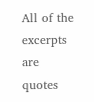All of the excerpts are quotes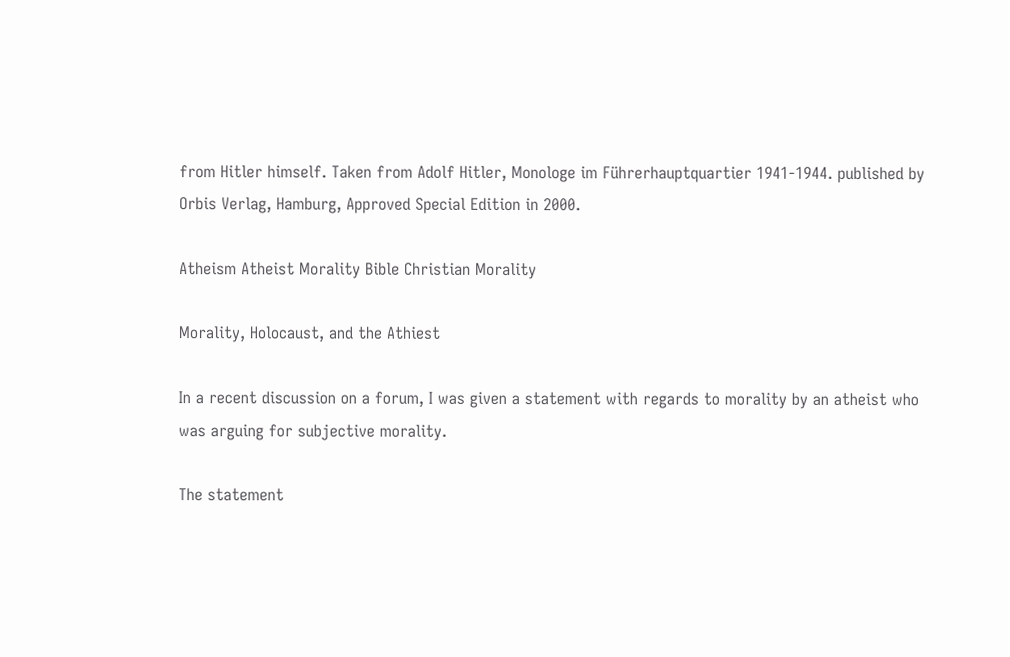from Hitler himself. Taken from Adolf Hitler, Monologe im Führerhauptquartier 1941-1944. published by Orbis Verlag, Hamburg, Approved Special Edition in 2000.

Atheism Atheist Morality Bible Christian Morality

Morality, Holocaust, and the Athiest

In a recent discussion on a forum, I was given a statement with regards to morality by an atheist who was arguing for subjective morality.

The statement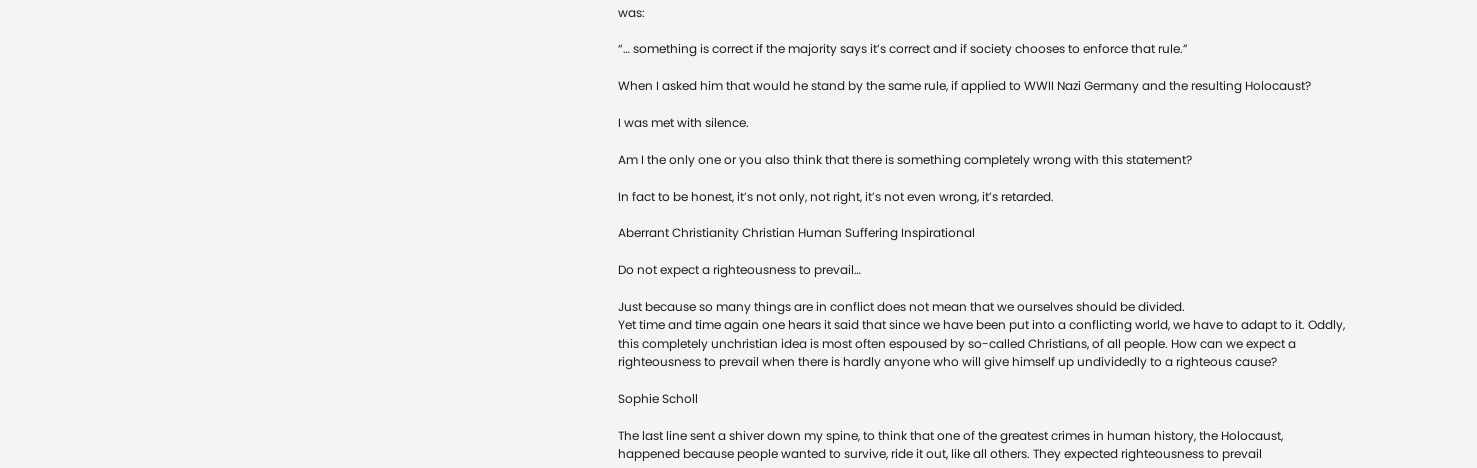was:

“… something is correct if the majority says it’s correct and if society chooses to enforce that rule.”

When I asked him that would he stand by the same rule, if applied to WWII Nazi Germany and the resulting Holocaust?

I was met with silence.

Am I the only one or you also think that there is something completely wrong with this statement?

In fact to be honest, it’s not only, not right, it’s not even wrong, it’s retarded.

Aberrant Christianity Christian Human Suffering Inspirational

Do not expect a righteousness to prevail…

Just because so many things are in conflict does not mean that we ourselves should be divided.
Yet time and time again one hears it said that since we have been put into a conflicting world, we have to adapt to it. Oddly, this completely unchristian idea is most often espoused by so-called Christians, of all people. How can we expect a righteousness to prevail when there is hardly anyone who will give himself up undividedly to a righteous cause?

Sophie Scholl

The last line sent a shiver down my spine, to think that one of the greatest crimes in human history, the Holocaust, happened because people wanted to survive, ride it out, like all others. They expected righteousness to prevail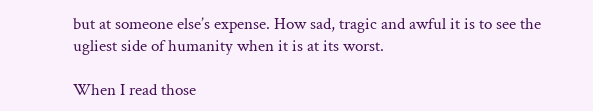but at someone else’s expense. How sad, tragic and awful it is to see the ugliest side of humanity when it is at its worst.

When I read those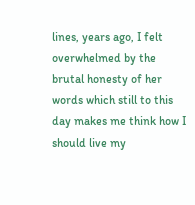lines, years ago, I felt overwhelmed by the brutal honesty of her words which still to this day makes me think how I should live my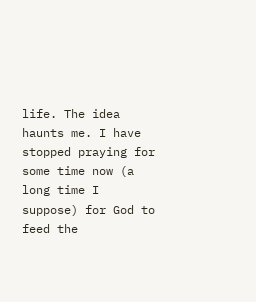life. The idea haunts me. I have stopped praying for some time now (a long time I suppose) for God to feed the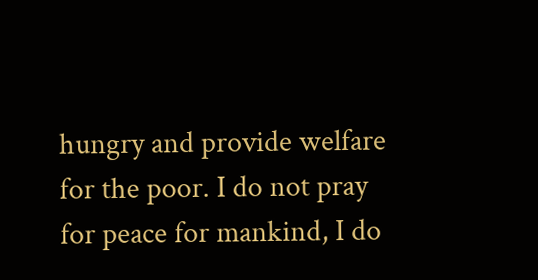hungry and provide welfare for the poor. I do not pray for peace for mankind, I do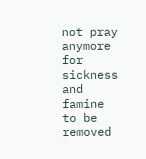not pray anymore for sickness and famine to be removed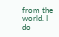from the world. I do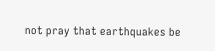not pray that earthquakes be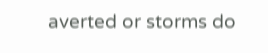averted or storms do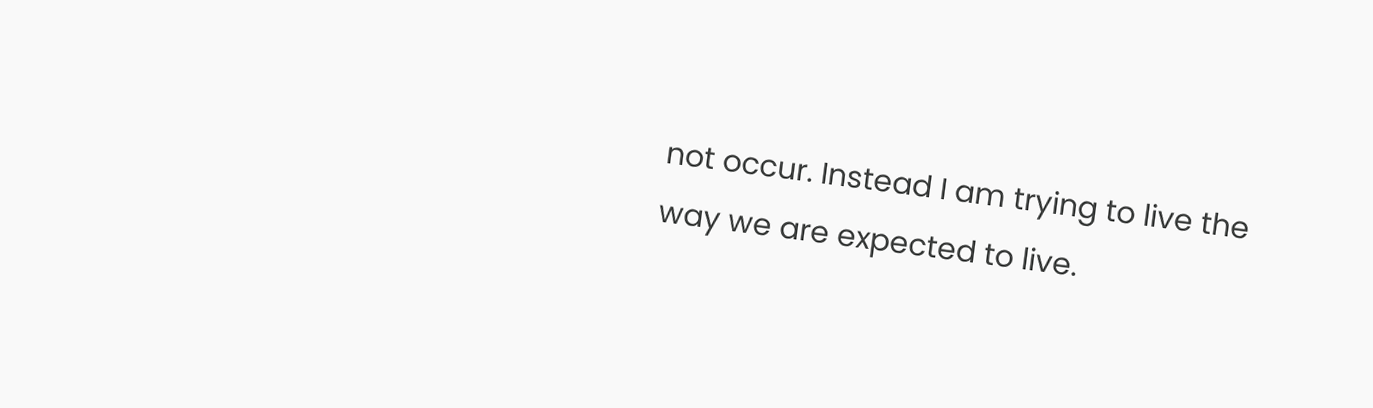not occur. Instead I am trying to live the way we are expected to live.